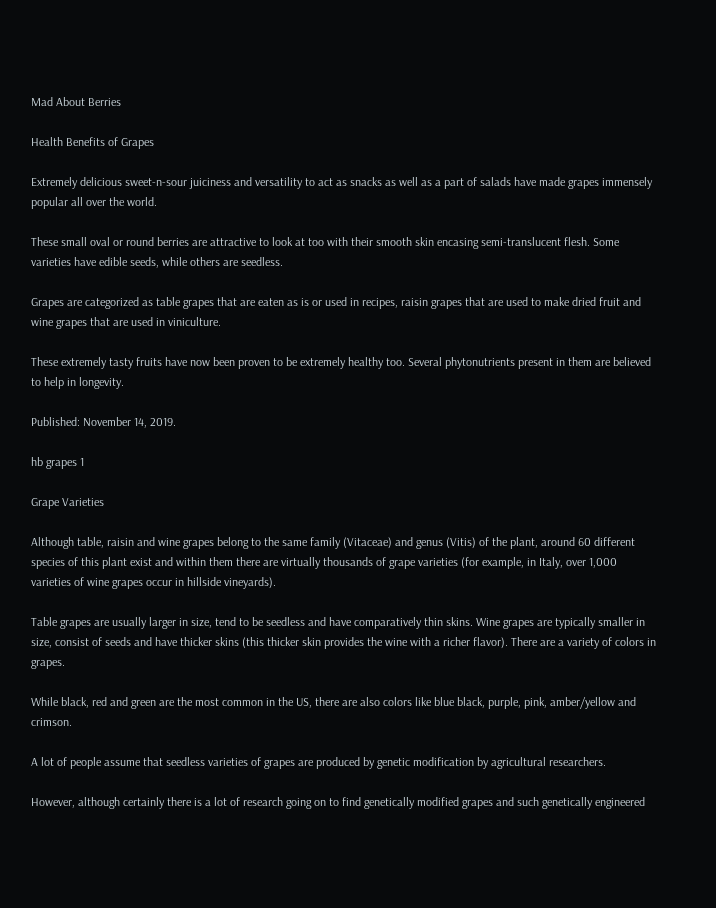Mad About Berries

Health Benefits of Grapes

Extremely delicious sweet-n-sour juiciness and versatility to act as snacks as well as a part of salads have made grapes immensely popular all over the world.

These small oval or round berries are attractive to look at too with their smooth skin encasing semi-translucent flesh. Some varieties have edible seeds, while others are seedless.

Grapes are categorized as table grapes that are eaten as is or used in recipes, raisin grapes that are used to make dried fruit and wine grapes that are used in viniculture.

These extremely tasty fruits have now been proven to be extremely healthy too. Several phytonutrients present in them are believed to help in longevity.

Published: November 14, 2019.

hb grapes 1

Grape Varieties

Although table, raisin and wine grapes belong to the same family (Vitaceae) and genus (Vitis) of the plant, around 60 different species of this plant exist and within them there are virtually thousands of grape varieties (for example, in Italy, over 1,000 varieties of wine grapes occur in hillside vineyards).

Table grapes are usually larger in size, tend to be seedless and have comparatively thin skins. Wine grapes are typically smaller in size, consist of seeds and have thicker skins (this thicker skin provides the wine with a richer flavor). There are a variety of colors in grapes.

While black, red and green are the most common in the US, there are also colors like blue black, purple, pink, amber/yellow and crimson.

A lot of people assume that seedless varieties of grapes are produced by genetic modification by agricultural researchers.

However, although certainly there is a lot of research going on to find genetically modified grapes and such genetically engineered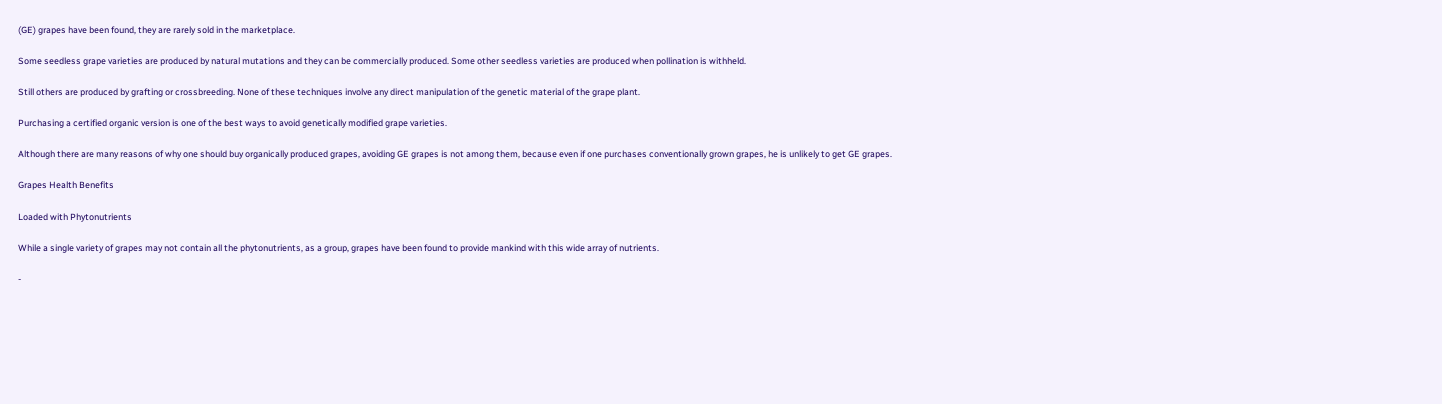(GE) grapes have been found, they are rarely sold in the marketplace.

Some seedless grape varieties are produced by natural mutations and they can be commercially produced. Some other seedless varieties are produced when pollination is withheld.

Still others are produced by grafting or crossbreeding. None of these techniques involve any direct manipulation of the genetic material of the grape plant.

Purchasing a certified organic version is one of the best ways to avoid genetically modified grape varieties.

Although there are many reasons of why one should buy organically produced grapes, avoiding GE grapes is not among them, because even if one purchases conventionally grown grapes, he is unlikely to get GE grapes.

Grapes Health Benefits

Loaded with Phytonutrients

While a single variety of grapes may not contain all the phytonutrients, as a group, grapes have been found to provide mankind with this wide array of nutrients.

-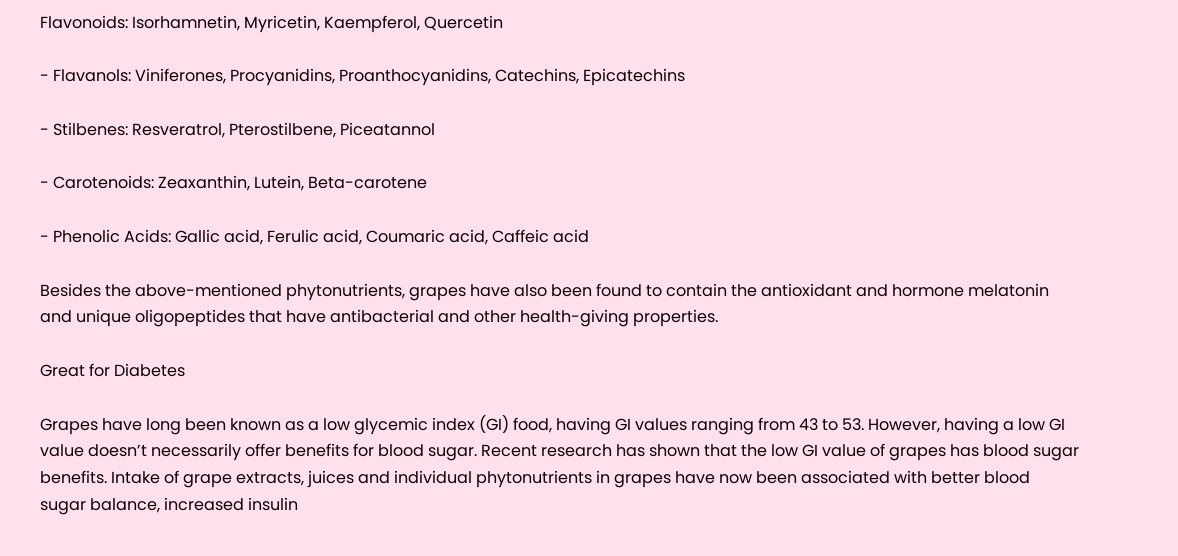Flavonoids: Isorhamnetin, Myricetin, Kaempferol, Quercetin

- Flavanols: Viniferones, Procyanidins, Proanthocyanidins, Catechins, Epicatechins

- Stilbenes: Resveratrol, Pterostilbene, Piceatannol

- Carotenoids: Zeaxanthin, Lutein, Beta-carotene

- Phenolic Acids: Gallic acid, Ferulic acid, Coumaric acid, Caffeic acid

Besides the above-mentioned phytonutrients, grapes have also been found to contain the antioxidant and hormone melatonin and unique oligopeptides that have antibacterial and other health-giving properties.

Great for Diabetes

Grapes have long been known as a low glycemic index (GI) food, having GI values ranging from 43 to 53. However, having a low GI value doesn’t necessarily offer benefits for blood sugar. Recent research has shown that the low GI value of grapes has blood sugar benefits. Intake of grape extracts, juices and individual phytonutrients in grapes have now been associated with better blood sugar balance, increased insulin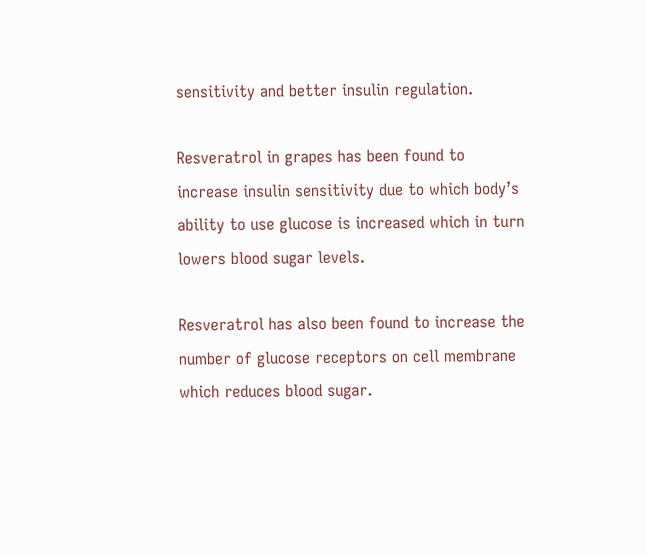sensitivity and better insulin regulation.

Resveratrol in grapes has been found to increase insulin sensitivity due to which body’s ability to use glucose is increased which in turn lowers blood sugar levels.

Resveratrol has also been found to increase the number of glucose receptors on cell membrane which reduces blood sugar.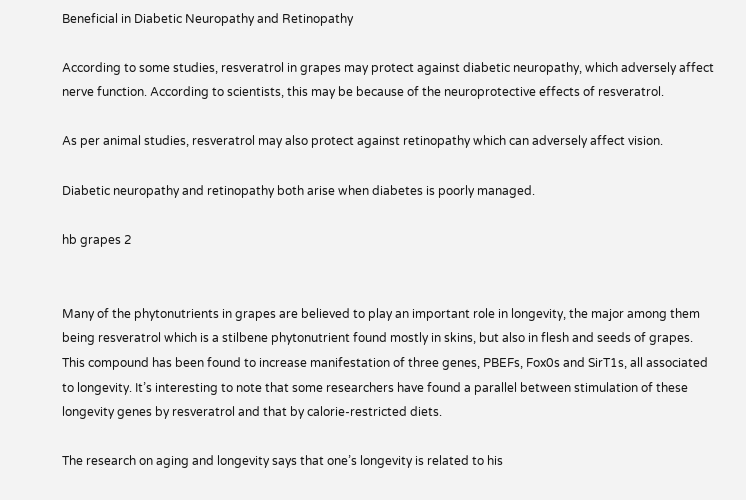Beneficial in Diabetic Neuropathy and Retinopathy

According to some studies, resveratrol in grapes may protect against diabetic neuropathy, which adversely affect nerve function. According to scientists, this may be because of the neuroprotective effects of resveratrol.

As per animal studies, resveratrol may also protect against retinopathy which can adversely affect vision.

Diabetic neuropathy and retinopathy both arise when diabetes is poorly managed.

hb grapes 2


Many of the phytonutrients in grapes are believed to play an important role in longevity, the major among them being resveratrol which is a stilbene phytonutrient found mostly in skins, but also in flesh and seeds of grapes. This compound has been found to increase manifestation of three genes, PBEFs, Fox0s and SirT1s, all associated to longevity. It’s interesting to note that some researchers have found a parallel between stimulation of these longevity genes by resveratrol and that by calorie-restricted diets.

The research on aging and longevity says that one’s longevity is related to his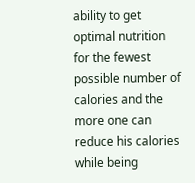ability to get optimal nutrition for the fewest possible number of calories and the more one can reduce his calories while being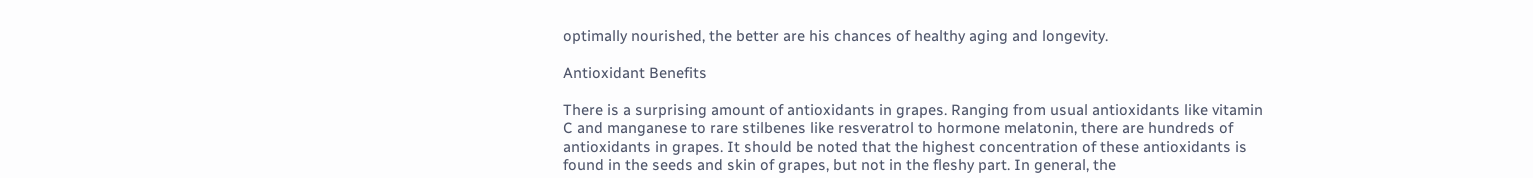optimally nourished, the better are his chances of healthy aging and longevity.

Antioxidant Benefits

There is a surprising amount of antioxidants in grapes. Ranging from usual antioxidants like vitamin C and manganese to rare stilbenes like resveratrol to hormone melatonin, there are hundreds of antioxidants in grapes. It should be noted that the highest concentration of these antioxidants is found in the seeds and skin of grapes, but not in the fleshy part. In general, the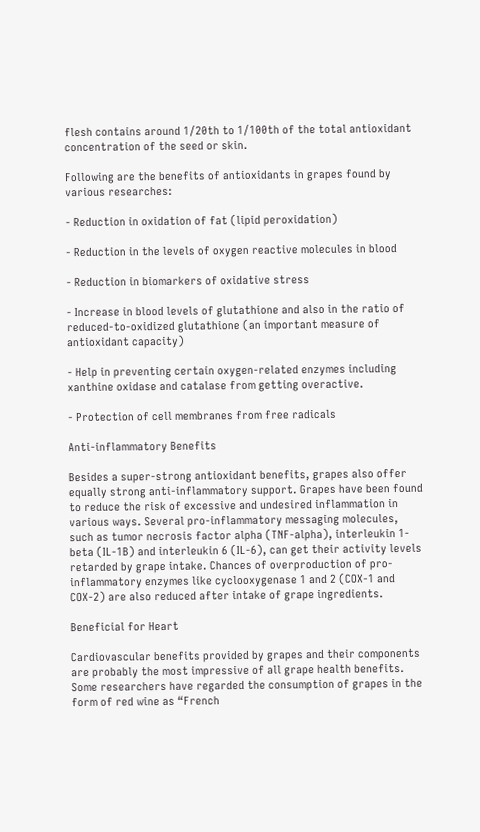flesh contains around 1/20th to 1/100th of the total antioxidant concentration of the seed or skin.

Following are the benefits of antioxidants in grapes found by various researches:

- Reduction in oxidation of fat (lipid peroxidation)

- Reduction in the levels of oxygen reactive molecules in blood

- Reduction in biomarkers of oxidative stress

- Increase in blood levels of glutathione and also in the ratio of reduced-to-oxidized glutathione (an important measure of antioxidant capacity)

- Help in preventing certain oxygen-related enzymes including xanthine oxidase and catalase from getting overactive.

- Protection of cell membranes from free radicals

Anti-inflammatory Benefits

Besides a super-strong antioxidant benefits, grapes also offer equally strong anti-inflammatory support. Grapes have been found to reduce the risk of excessive and undesired inflammation in various ways. Several pro-inflammatory messaging molecules, such as tumor necrosis factor alpha (TNF-alpha), interleukin 1-beta (IL-1B) and interleukin 6 (IL-6), can get their activity levels retarded by grape intake. Chances of overproduction of pro-inflammatory enzymes like cyclooxygenase 1 and 2 (COX-1 and COX-2) are also reduced after intake of grape ingredients.

Beneficial for Heart

Cardiovascular benefits provided by grapes and their components are probably the most impressive of all grape health benefits. Some researchers have regarded the consumption of grapes in the form of red wine as “French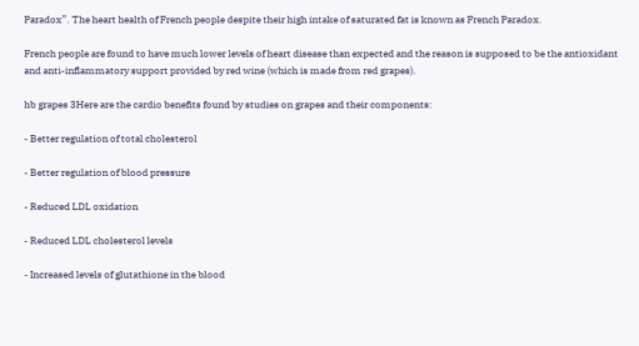Paradox”. The heart health of French people despite their high intake of saturated fat is known as French Paradox.

French people are found to have much lower levels of heart disease than expected and the reason is supposed to be the antioxidant and anti-inflammatory support provided by red wine (which is made from red grapes).

hb grapes 3Here are the cardio benefits found by studies on grapes and their components:

- Better regulation of total cholesterol

- Better regulation of blood pressure

- Reduced LDL oxidation

- Reduced LDL cholesterol levels

- Increased levels of glutathione in the blood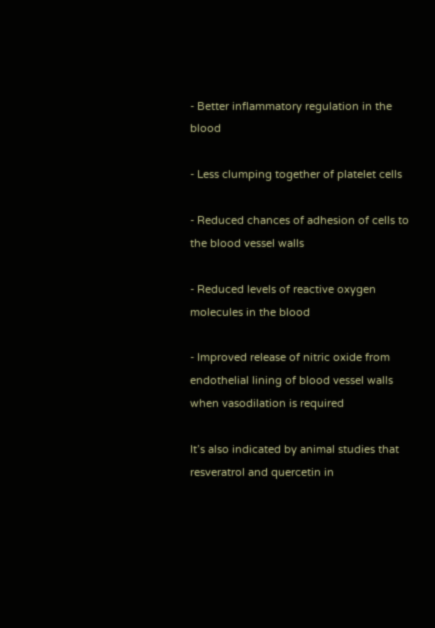- Better inflammatory regulation in the blood

- Less clumping together of platelet cells

- Reduced chances of adhesion of cells to the blood vessel walls

- Reduced levels of reactive oxygen molecules in the blood

- Improved release of nitric oxide from endothelial lining of blood vessel walls when vasodilation is required

It’s also indicated by animal studies that resveratrol and quercetin in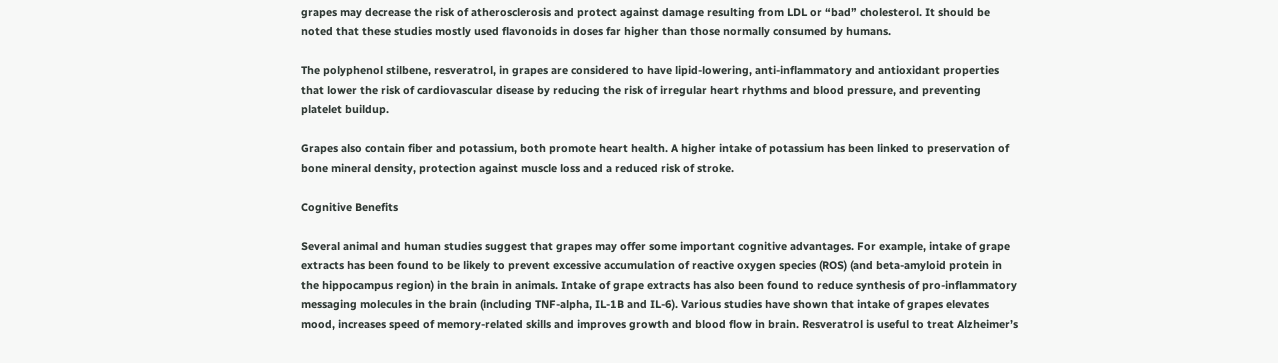grapes may decrease the risk of atherosclerosis and protect against damage resulting from LDL or “bad” cholesterol. It should be noted that these studies mostly used flavonoids in doses far higher than those normally consumed by humans.

The polyphenol stilbene, resveratrol, in grapes are considered to have lipid-lowering, anti-inflammatory and antioxidant properties that lower the risk of cardiovascular disease by reducing the risk of irregular heart rhythms and blood pressure, and preventing platelet buildup.

Grapes also contain fiber and potassium, both promote heart health. A higher intake of potassium has been linked to preservation of bone mineral density, protection against muscle loss and a reduced risk of stroke.

Cognitive Benefits

Several animal and human studies suggest that grapes may offer some important cognitive advantages. For example, intake of grape extracts has been found to be likely to prevent excessive accumulation of reactive oxygen species (ROS) (and beta-amyloid protein in the hippocampus region) in the brain in animals. Intake of grape extracts has also been found to reduce synthesis of pro-inflammatory messaging molecules in the brain (including TNF-alpha, IL-1B and IL-6). Various studies have shown that intake of grapes elevates mood, increases speed of memory-related skills and improves growth and blood flow in brain. Resveratrol is useful to treat Alzheimer’s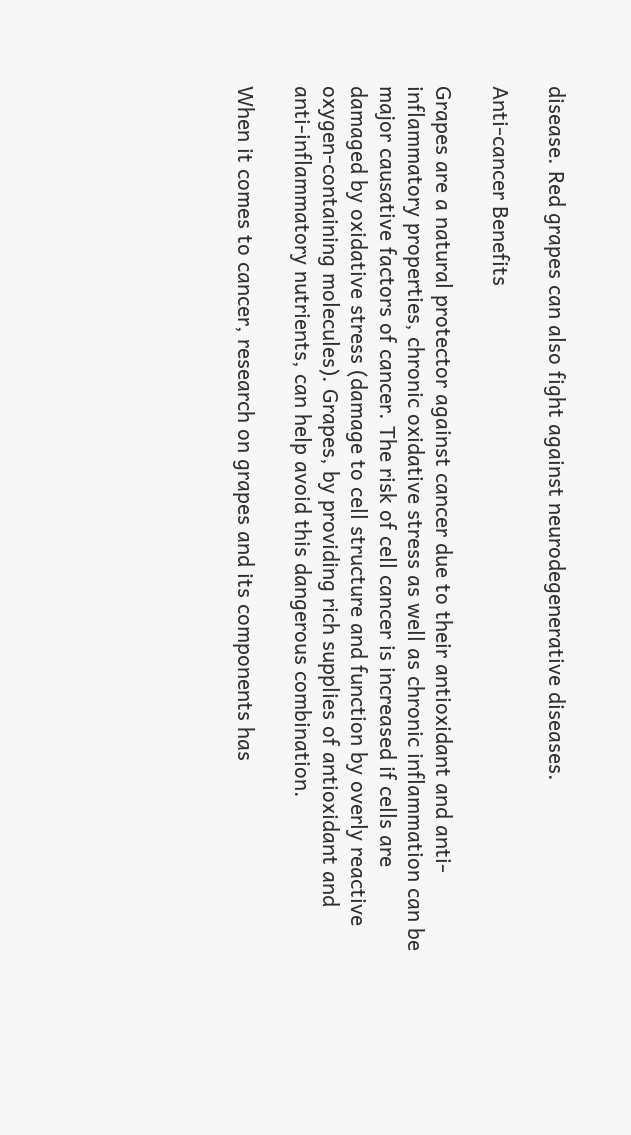disease. Red grapes can also fight against neurodegenerative diseases.

Anti-cancer Benefits

Grapes are a natural protector against cancer due to their antioxidant and anti-inflammatory properties, chronic oxidative stress as well as chronic inflammation can be major causative factors of cancer. The risk of cell cancer is increased if cells are damaged by oxidative stress (damage to cell structure and function by overly reactive oxygen-containing molecules). Grapes, by providing rich supplies of antioxidant and anti-inflammatory nutrients, can help avoid this dangerous combination.

When it comes to cancer, research on grapes and its components has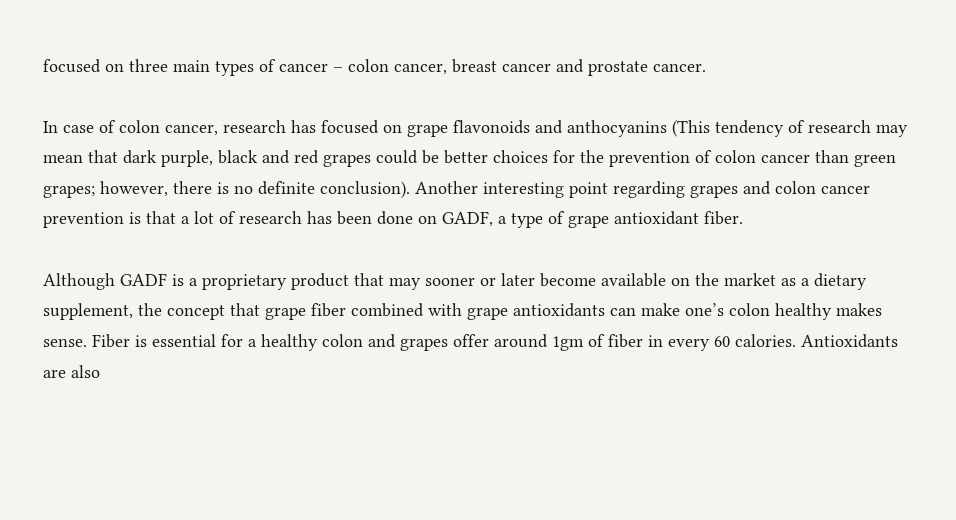focused on three main types of cancer – colon cancer, breast cancer and prostate cancer.

In case of colon cancer, research has focused on grape flavonoids and anthocyanins (This tendency of research may mean that dark purple, black and red grapes could be better choices for the prevention of colon cancer than green grapes; however, there is no definite conclusion). Another interesting point regarding grapes and colon cancer prevention is that a lot of research has been done on GADF, a type of grape antioxidant fiber.

Although GADF is a proprietary product that may sooner or later become available on the market as a dietary supplement, the concept that grape fiber combined with grape antioxidants can make one’s colon healthy makes sense. Fiber is essential for a healthy colon and grapes offer around 1gm of fiber in every 60 calories. Antioxidants are also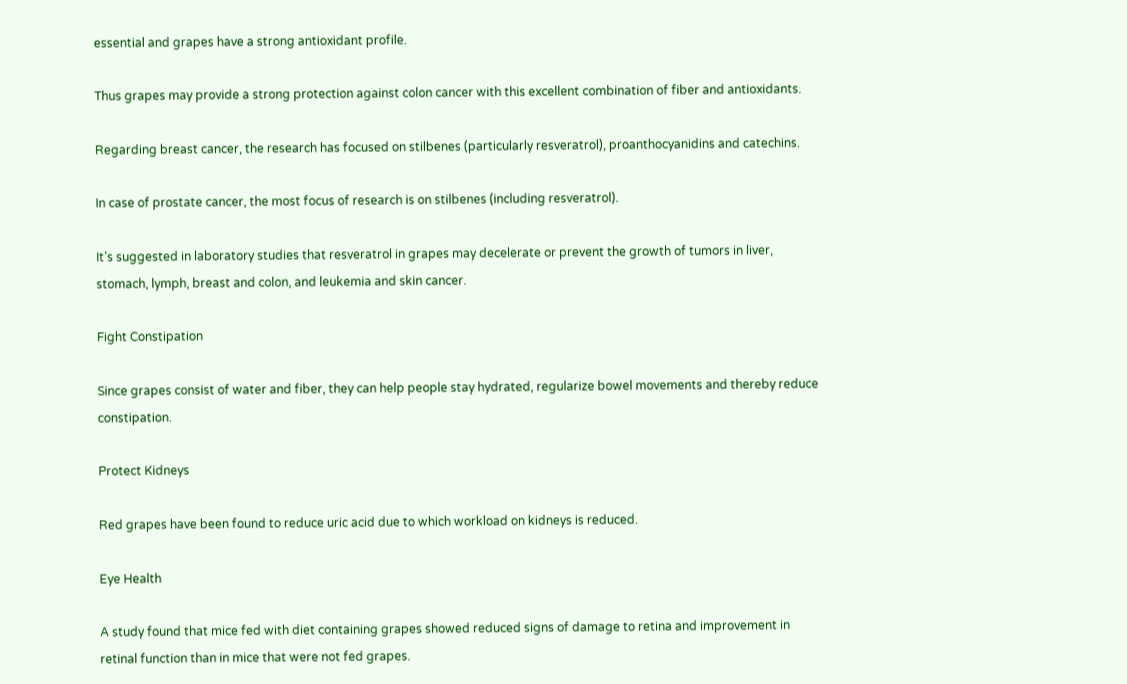essential and grapes have a strong antioxidant profile.

Thus grapes may provide a strong protection against colon cancer with this excellent combination of fiber and antioxidants.

Regarding breast cancer, the research has focused on stilbenes (particularly resveratrol), proanthocyanidins and catechins.

In case of prostate cancer, the most focus of research is on stilbenes (including resveratrol).

It’s suggested in laboratory studies that resveratrol in grapes may decelerate or prevent the growth of tumors in liver, stomach, lymph, breast and colon, and leukemia and skin cancer.

Fight Constipation

Since grapes consist of water and fiber, they can help people stay hydrated, regularize bowel movements and thereby reduce constipation.

Protect Kidneys

Red grapes have been found to reduce uric acid due to which workload on kidneys is reduced.

Eye Health

A study found that mice fed with diet containing grapes showed reduced signs of damage to retina and improvement in retinal function than in mice that were not fed grapes.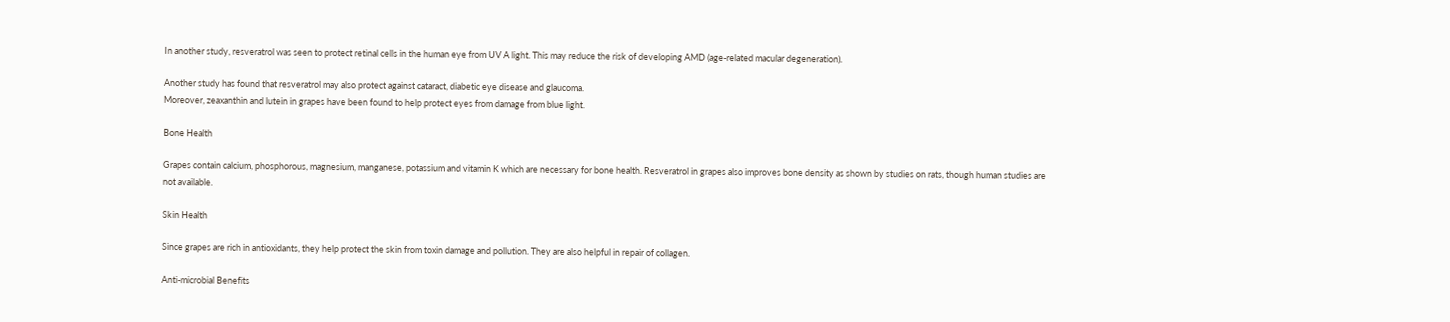In another study, resveratrol was seen to protect retinal cells in the human eye from UV A light. This may reduce the risk of developing AMD (age-related macular degeneration).

Another study has found that resveratrol may also protect against cataract, diabetic eye disease and glaucoma.
Moreover, zeaxanthin and lutein in grapes have been found to help protect eyes from damage from blue light.

Bone Health

Grapes contain calcium, phosphorous, magnesium, manganese, potassium and vitamin K which are necessary for bone health. Resveratrol in grapes also improves bone density as shown by studies on rats, though human studies are not available.

Skin Health

Since grapes are rich in antioxidants, they help protect the skin from toxin damage and pollution. They are also helpful in repair of collagen.

Anti-microbial Benefits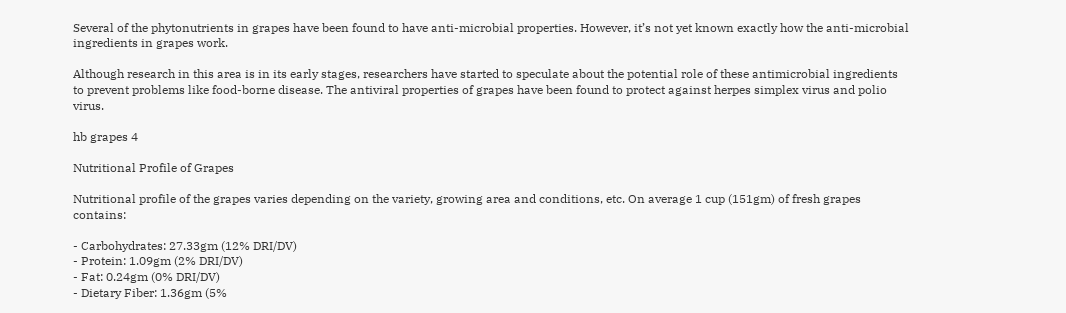Several of the phytonutrients in grapes have been found to have anti-microbial properties. However, it’s not yet known exactly how the anti-microbial ingredients in grapes work.

Although research in this area is in its early stages, researchers have started to speculate about the potential role of these antimicrobial ingredients to prevent problems like food-borne disease. The antiviral properties of grapes have been found to protect against herpes simplex virus and polio virus.

hb grapes 4

Nutritional Profile of Grapes

Nutritional profile of the grapes varies depending on the variety, growing area and conditions, etc. On average 1 cup (151gm) of fresh grapes contains:

- Carbohydrates: 27.33gm (12% DRI/DV)
- Protein: 1.09gm (2% DRI/DV)
- Fat: 0.24gm (0% DRI/DV)
- Dietary Fiber: 1.36gm (5%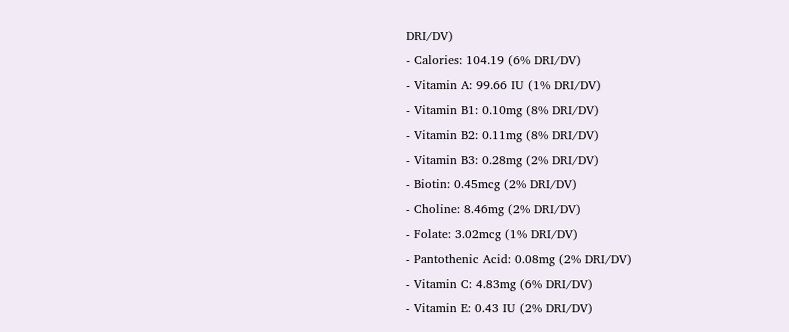DRI/DV)
- Calories: 104.19 (6% DRI/DV)
- Vitamin A: 99.66 IU (1% DRI/DV)
- Vitamin B1: 0.10mg (8% DRI/DV)
- Vitamin B2: 0.11mg (8% DRI/DV)
- Vitamin B3: 0.28mg (2% DRI/DV)
- Biotin: 0.45mcg (2% DRI/DV)
- Choline: 8.46mg (2% DRI/DV)
- Folate: 3.02mcg (1% DRI/DV)
- Pantothenic Acid: 0.08mg (2% DRI/DV)
- Vitamin C: 4.83mg (6% DRI/DV)
- Vitamin E: 0.43 IU (2% DRI/DV)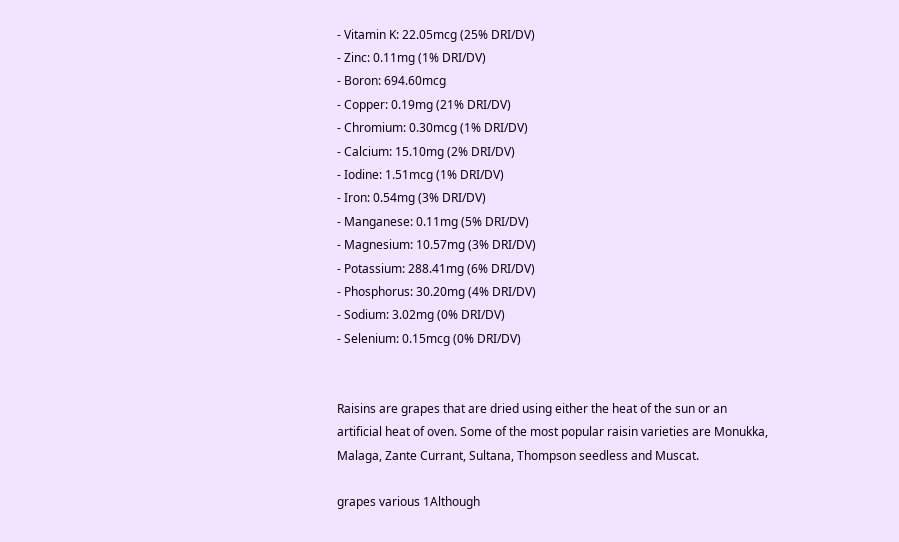- Vitamin K: 22.05mcg (25% DRI/DV)
- Zinc: 0.11mg (1% DRI/DV)
- Boron: 694.60mcg
- Copper: 0.19mg (21% DRI/DV)
- Chromium: 0.30mcg (1% DRI/DV)
- Calcium: 15.10mg (2% DRI/DV)
- Iodine: 1.51mcg (1% DRI/DV)
- Iron: 0.54mg (3% DRI/DV)
- Manganese: 0.11mg (5% DRI/DV)
- Magnesium: 10.57mg (3% DRI/DV)
- Potassium: 288.41mg (6% DRI/DV)
- Phosphorus: 30.20mg (4% DRI/DV)
- Sodium: 3.02mg (0% DRI/DV)
- Selenium: 0.15mcg (0% DRI/DV)


Raisins are grapes that are dried using either the heat of the sun or an artificial heat of oven. Some of the most popular raisin varieties are Monukka, Malaga, Zante Currant, Sultana, Thompson seedless and Muscat.

grapes various 1Although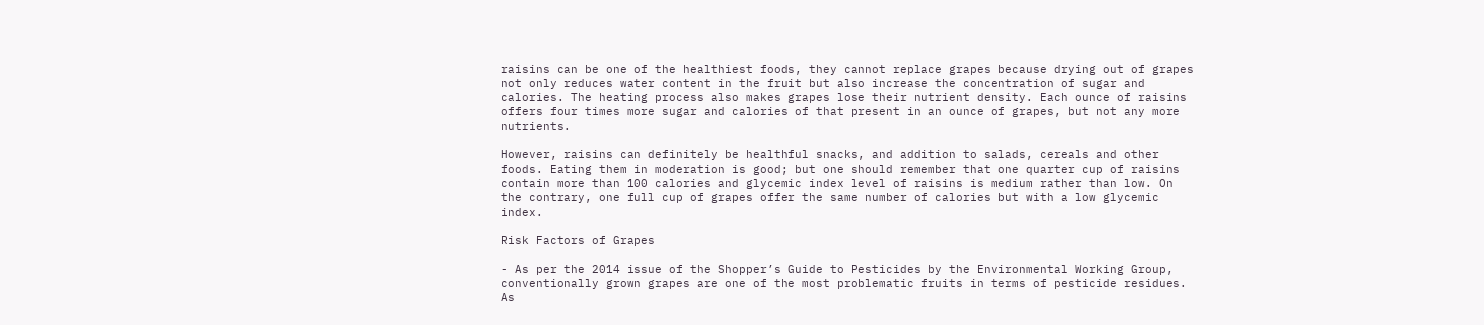raisins can be one of the healthiest foods, they cannot replace grapes because drying out of grapes not only reduces water content in the fruit but also increase the concentration of sugar and calories. The heating process also makes grapes lose their nutrient density. Each ounce of raisins offers four times more sugar and calories of that present in an ounce of grapes, but not any more nutrients.

However, raisins can definitely be healthful snacks, and addition to salads, cereals and other foods. Eating them in moderation is good; but one should remember that one quarter cup of raisins contain more than 100 calories and glycemic index level of raisins is medium rather than low. On the contrary, one full cup of grapes offer the same number of calories but with a low glycemic index.

Risk Factors of Grapes

- As per the 2014 issue of the Shopper’s Guide to Pesticides by the Environmental Working Group, conventionally grown grapes are one of the most problematic fruits in terms of pesticide residues. As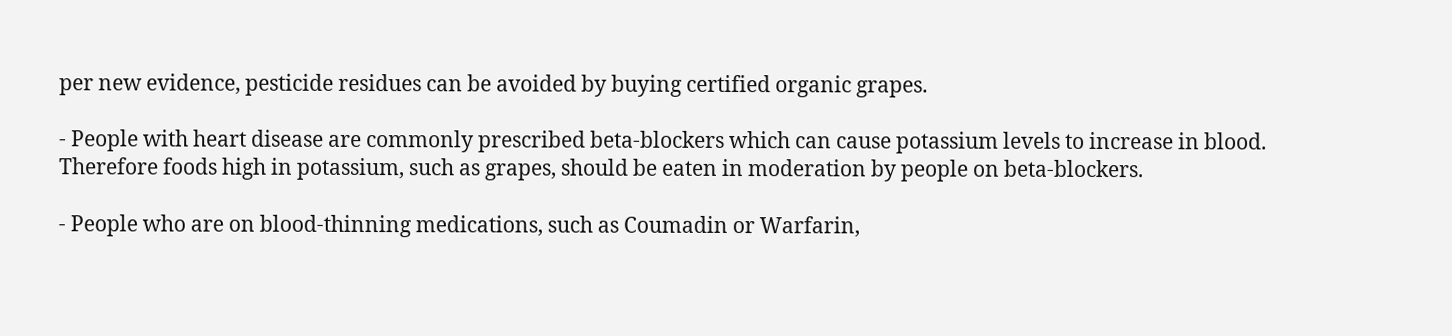per new evidence, pesticide residues can be avoided by buying certified organic grapes.

- People with heart disease are commonly prescribed beta-blockers which can cause potassium levels to increase in blood. Therefore foods high in potassium, such as grapes, should be eaten in moderation by people on beta-blockers.

- People who are on blood-thinning medications, such as Coumadin or Warfarin,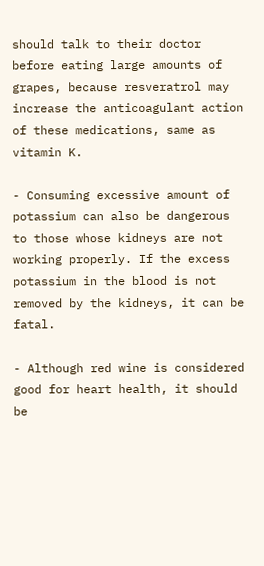should talk to their doctor before eating large amounts of grapes, because resveratrol may increase the anticoagulant action of these medications, same as vitamin K.

- Consuming excessive amount of potassium can also be dangerous to those whose kidneys are not working properly. If the excess potassium in the blood is not removed by the kidneys, it can be fatal.

- Although red wine is considered good for heart health, it should be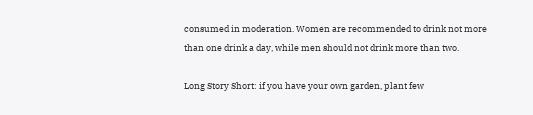consumed in moderation. Women are recommended to drink not more than one drink a day, while men should not drink more than two.

Long Story Short: if you have your own garden, plant few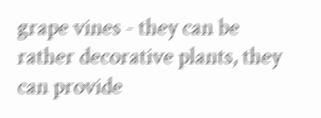grape vines - they can be rather decorative plants, they can provide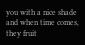you with a nice shade and when time comes, they fruit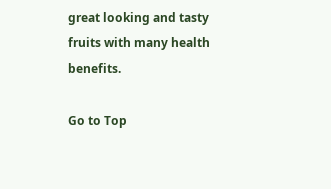great looking and tasty fruits with many health benefits.

Go to Top